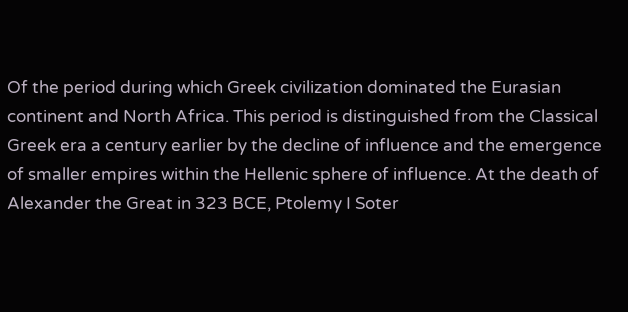Of the period during which Greek civilization dominated the Eurasian continent and North Africa. This period is distinguished from the Classical Greek era a century earlier by the decline of influence and the emergence of smaller empires within the Hellenic sphere of influence. At the death of Alexander the Great in 323 BCE, Ptolemy I Soter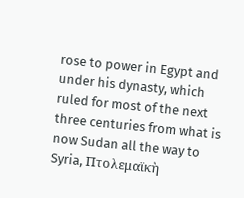rose to power in Egypt and under his dynasty, which ruled for most of the next three centuries from what is now Sudan all the way to Syria, Πτολεμαϊκὴ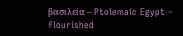βασιλεία – Ptolemaic Egypt – flourished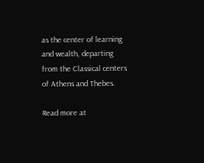as the center of learning and wealth, departing from the Classical centers of Athens and Thebes.

Read more at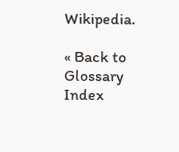Wikipedia.

« Back to Glossary Index